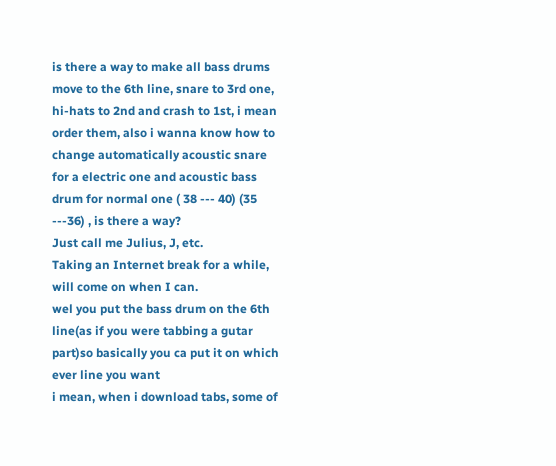is there a way to make all bass drums move to the 6th line, snare to 3rd one, hi-hats to 2nd and crash to 1st, i mean order them, also i wanna know how to change automatically acoustic snare for a electric one and acoustic bass drum for normal one ( 38 --- 40) (35 ---36) , is there a way?
Just call me Julius, J, etc.
Taking an Internet break for a while, will come on when I can.
wel you put the bass drum on the 6th line(as if you were tabbing a gutar part)so basically you ca put it on which ever line you want
i mean, when i download tabs, some of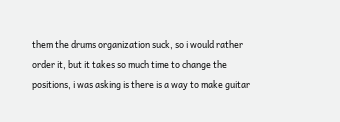them the drums organization suck, so i would rather order it, but it takes so much time to change the positions, i was asking is there is a way to make guitar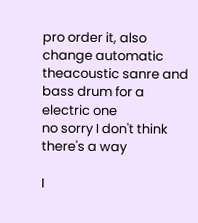pro order it, also change automatic theacoustic sanre and bass drum for a electric one
no sorry I don't think there's a way

I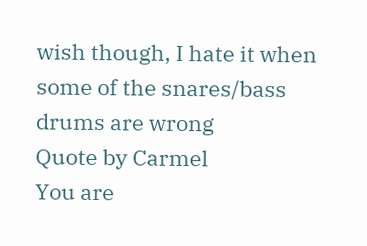wish though, I hate it when some of the snares/bass drums are wrong
Quote by Carmel
You are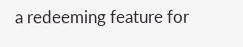a redeeming feature for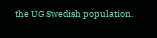the UG Swedish population.